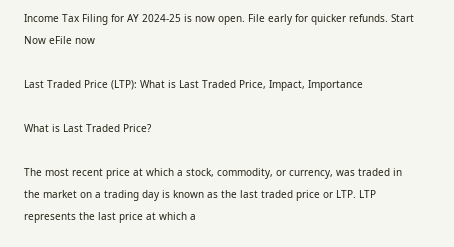Income Tax Filing for AY 2024-25 is now open. File early for quicker refunds. Start Now eFile now

Last Traded Price (LTP): What is Last Traded Price, Impact, Importance

What is Last Traded Price?

The most recent price at which a stock, commodity, or currency, was traded in the market on a trading day is known as the last traded price or LTP. LTP represents the last price at which a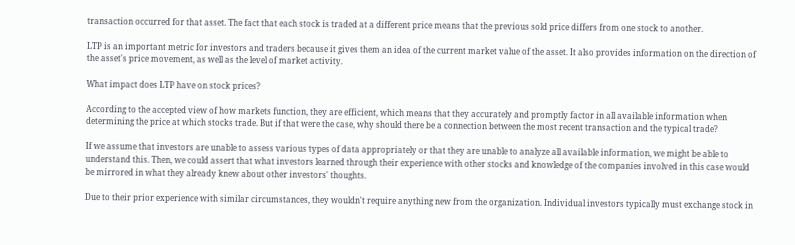transaction occurred for that asset. The fact that each stock is traded at a different price means that the previous sold price differs from one stock to another.

LTP is an important metric for investors and traders because it gives them an idea of the current market value of the asset. It also provides information on the direction of the asset's price movement, as well as the level of market activity.

What impact does LTP have on stock prices?

According to the accepted view of how markets function, they are efficient, which means that they accurately and promptly factor in all available information when determining the price at which stocks trade. But if that were the case, why should there be a connection between the most recent transaction and the typical trade?

If we assume that investors are unable to assess various types of data appropriately or that they are unable to analyze all available information, we might be able to understand this. Then, we could assert that what investors learned through their experience with other stocks and knowledge of the companies involved in this case would be mirrored in what they already knew about other investors' thoughts.

Due to their prior experience with similar circumstances, they wouldn't require anything new from the organization. Individual investors typically must exchange stock in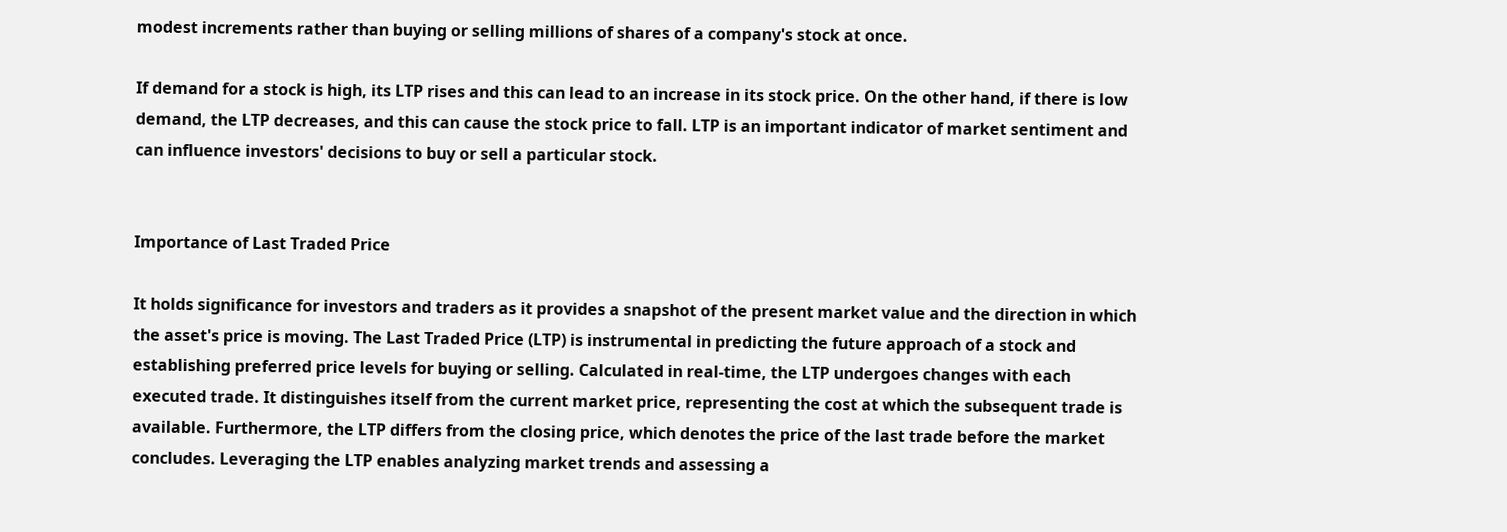modest increments rather than buying or selling millions of shares of a company's stock at once.

If demand for a stock is high, its LTP rises and this can lead to an increase in its stock price. On the other hand, if there is low demand, the LTP decreases, and this can cause the stock price to fall. LTP is an important indicator of market sentiment and can influence investors' decisions to buy or sell a particular stock.


Importance of Last Traded Price

It holds significance for investors and traders as it provides a snapshot of the present market value and the direction in which the asset's price is moving. The Last Traded Price (LTP) is instrumental in predicting the future approach of a stock and establishing preferred price levels for buying or selling. Calculated in real-time, the LTP undergoes changes with each executed trade. It distinguishes itself from the current market price, representing the cost at which the subsequent trade is available. Furthermore, the LTP differs from the closing price, which denotes the price of the last trade before the market concludes. Leveraging the LTP enables analyzing market trends and assessing a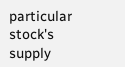particular stock's supply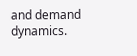and demand dynamics.